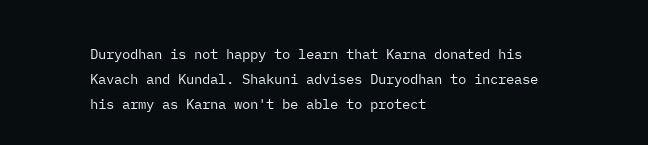Duryodhan is not happy to learn that Karna donated his Kavach and Kundal. Shakuni advises Duryodhan to increase his army as Karna won't be able to protect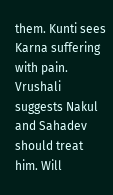them. Kunti sees Karna suffering with pain. Vrushali suggests Nakul and Sahadev should treat him. Will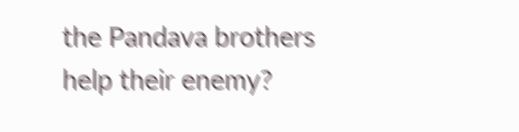the Pandava brothers help their enemy?